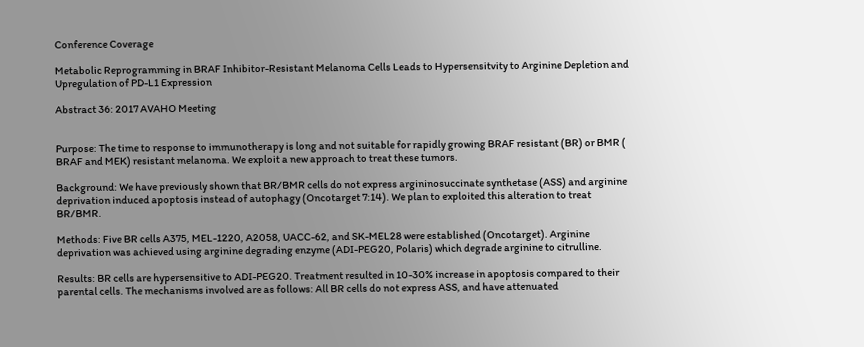Conference Coverage

Metabolic Reprogramming in BRAF Inhibitor-Resistant Melanoma Cells Leads to Hypersensitvity to Arginine Depletion and Upregulation of PD-L1 Expression

Abstract 36: 2017 AVAHO Meeting


Purpose: The time to response to immunotherapy is long and not suitable for rapidly growing BRAF resistant (BR) or BMR ( BRAF and MEK) resistant melanoma. We exploit a new approach to treat these tumors.

Background: We have previously shown that BR/BMR cells do not express argininosuccinate synthetase (ASS) and arginine deprivation induced apoptosis instead of autophagy (Oncotarget 7:14). We plan to exploited this alteration to treat BR/BMR.

Methods: Five BR cells A375, MEL-1220, A2058, UACC-62, and SK-MEL28 were established (Oncotarget). Arginine deprivation was achieved using arginine degrading enzyme (ADI-PEG20, Polaris) which degrade arginine to citrulline.

Results: BR cells are hypersensitive to ADI-PEG20. Treatment resulted in 10-30% increase in apoptosis compared to their parental cells. The mechanisms involved are as follows: All BR cells do not express ASS, and have attenuated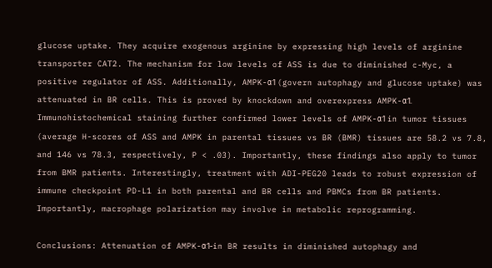glucose uptake. They acquire exogenous arginine by expressing high levels of arginine transporter CAT2. The mechanism for low levels of ASS is due to diminished c-Myc, a positive regulator of ASS. Additionally, AMPK-α1 (govern autophagy and glucose uptake) was attenuated in BR cells. This is proved by knockdown and overexpress AMPK-α1. Immunohistochemical staining further confirmed lower levels of AMPK-α1 in tumor tissues (average H-scores of ASS and AMPK in parental tissues vs BR (BMR) tissues are 58.2 vs 7.8, and 146 vs 78.3, respectively, P < .03). Importantly, these findings also apply to tumor from BMR patients. Interestingly, treatment with ADI-PEG20 leads to robust expression of immune checkpoint PD-L1 in both parental and BR cells and PBMCs from BR patients. Importantly, macrophage polarization may involve in metabolic reprogramming.

Conclusions: Attenuation of AMPK-α1-in BR results in diminished autophagy and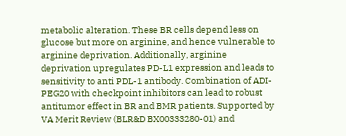metabolic alteration. These BR cells depend less on glucose but more on arginine, and hence vulnerable to arginine deprivation. Additionally, arginine deprivation upregulates PD-L1 expression and leads to sensitivity to anti PDL-1 antibody. Combination of ADI-PEG20 with checkpoint inhibitors can lead to robust antitumor effect in BR and BMR patients. Supported by VA Merit Review (BLR&D BX00333280-01) and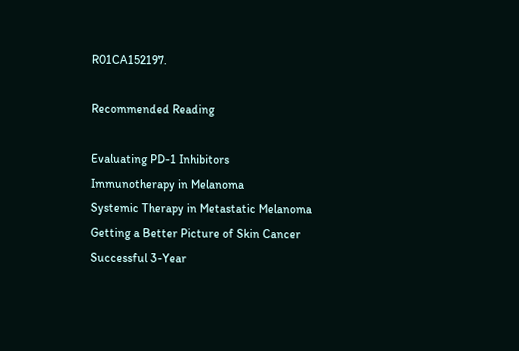R01CA152197.

Recommended Reading

Evaluating PD-1 Inhibitors
Immunotherapy in Melanoma
Systemic Therapy in Metastatic Melanoma
Getting a Better Picture of Skin Cancer
Successful 3-Year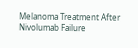Melanoma Treatment After Nivolumab Failure